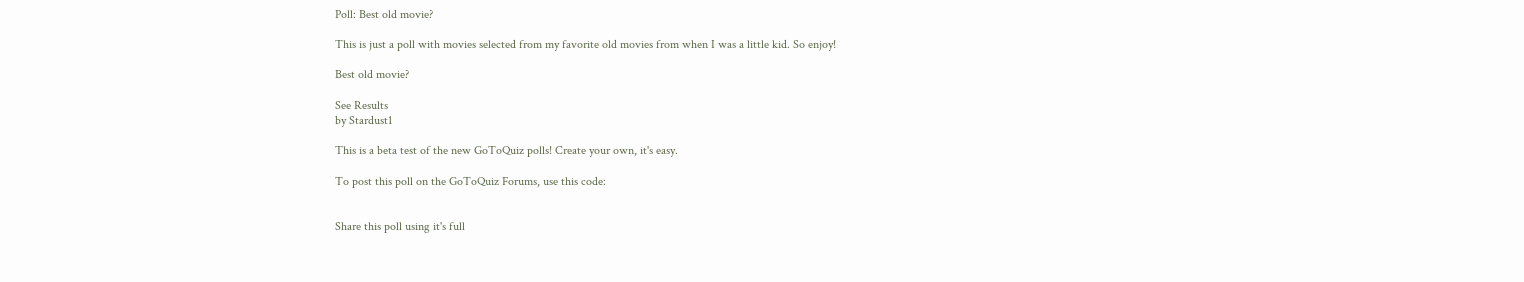Poll: Best old movie?

This is just a poll with movies selected from my favorite old movies from when I was a little kid. So enjoy!

Best old movie?

See Results
by Stardust1

This is a beta test of the new GoToQuiz polls! Create your own, it's easy.

To post this poll on the GoToQuiz Forums, use this code:


Share this poll using it's full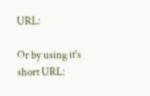URL:

Or by using it's short URL: